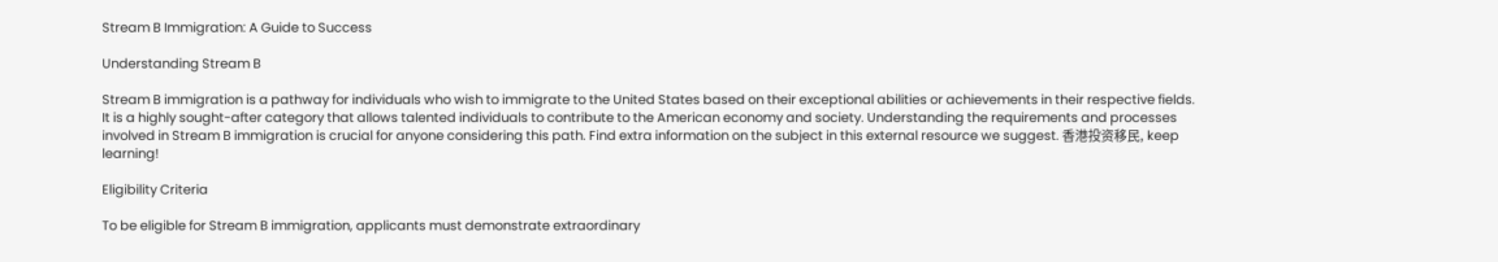Stream B Immigration: A Guide to Success

Understanding Stream B

Stream B immigration is a pathway for individuals who wish to immigrate to the United States based on their exceptional abilities or achievements in their respective fields. It is a highly sought-after category that allows talented individuals to contribute to the American economy and society. Understanding the requirements and processes involved in Stream B immigration is crucial for anyone considering this path. Find extra information on the subject in this external resource we suggest. 香港投资移民, keep learning!

Eligibility Criteria

To be eligible for Stream B immigration, applicants must demonstrate extraordinary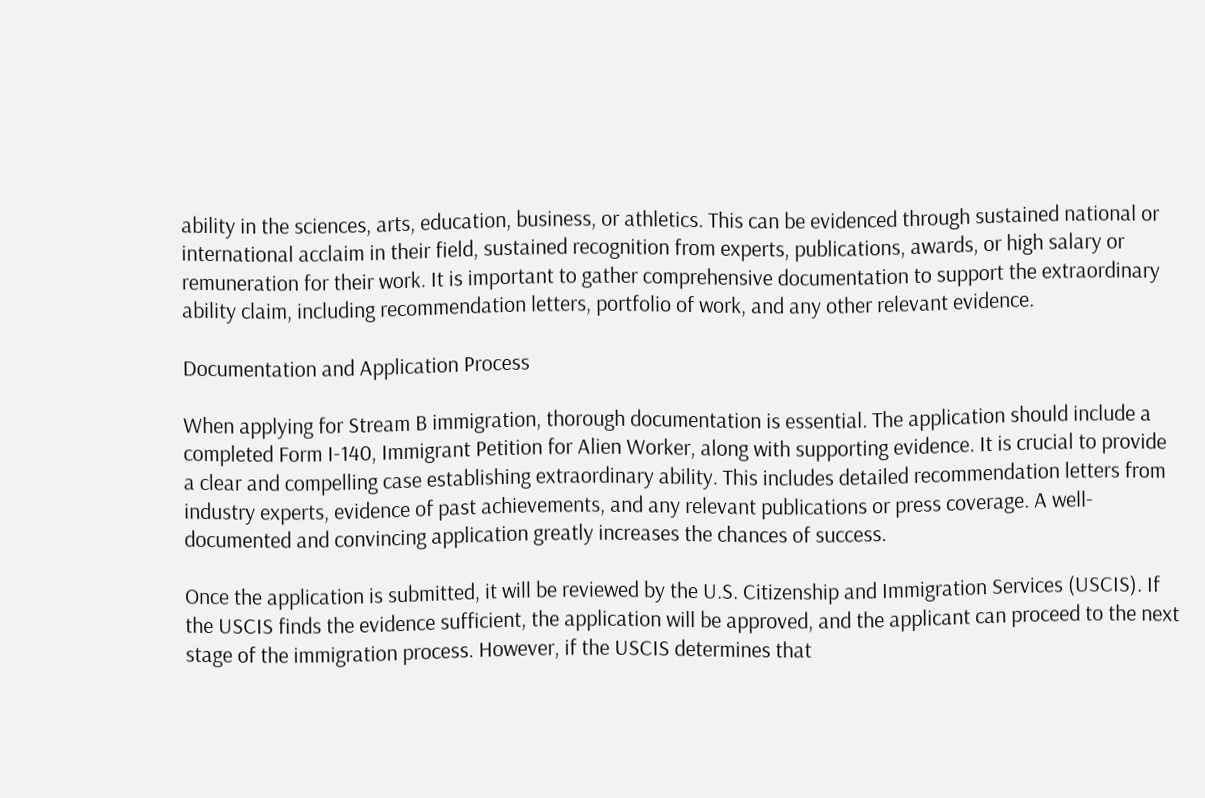ability in the sciences, arts, education, business, or athletics. This can be evidenced through sustained national or international acclaim in their field, sustained recognition from experts, publications, awards, or high salary or remuneration for their work. It is important to gather comprehensive documentation to support the extraordinary ability claim, including recommendation letters, portfolio of work, and any other relevant evidence.

Documentation and Application Process

When applying for Stream B immigration, thorough documentation is essential. The application should include a completed Form I-140, Immigrant Petition for Alien Worker, along with supporting evidence. It is crucial to provide a clear and compelling case establishing extraordinary ability. This includes detailed recommendation letters from industry experts, evidence of past achievements, and any relevant publications or press coverage. A well-documented and convincing application greatly increases the chances of success.

Once the application is submitted, it will be reviewed by the U.S. Citizenship and Immigration Services (USCIS). If the USCIS finds the evidence sufficient, the application will be approved, and the applicant can proceed to the next stage of the immigration process. However, if the USCIS determines that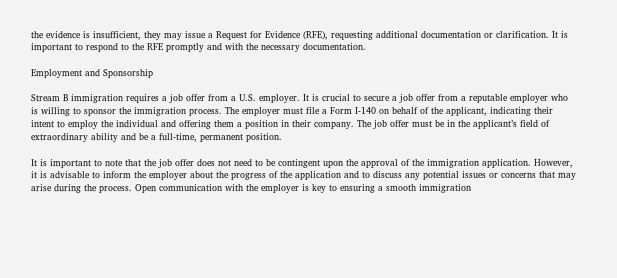the evidence is insufficient, they may issue a Request for Evidence (RFE), requesting additional documentation or clarification. It is important to respond to the RFE promptly and with the necessary documentation.

Employment and Sponsorship

Stream B immigration requires a job offer from a U.S. employer. It is crucial to secure a job offer from a reputable employer who is willing to sponsor the immigration process. The employer must file a Form I-140 on behalf of the applicant, indicating their intent to employ the individual and offering them a position in their company. The job offer must be in the applicant’s field of extraordinary ability and be a full-time, permanent position.

It is important to note that the job offer does not need to be contingent upon the approval of the immigration application. However, it is advisable to inform the employer about the progress of the application and to discuss any potential issues or concerns that may arise during the process. Open communication with the employer is key to ensuring a smooth immigration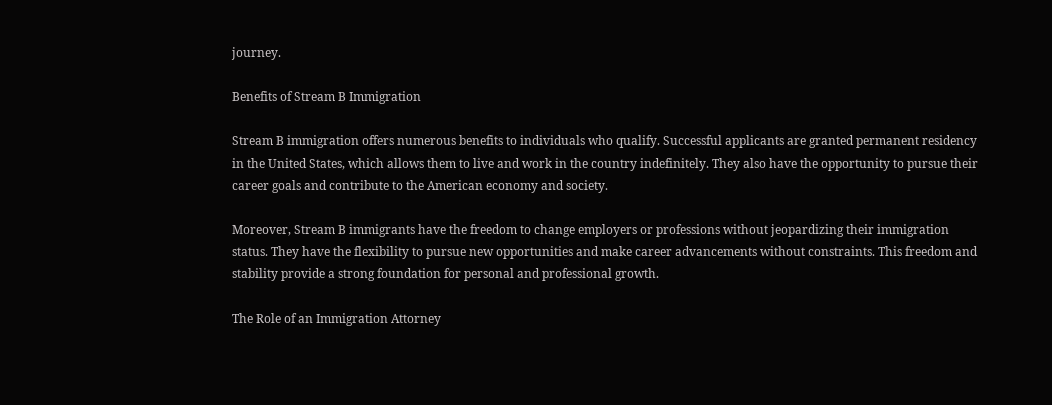journey.

Benefits of Stream B Immigration

Stream B immigration offers numerous benefits to individuals who qualify. Successful applicants are granted permanent residency in the United States, which allows them to live and work in the country indefinitely. They also have the opportunity to pursue their career goals and contribute to the American economy and society.

Moreover, Stream B immigrants have the freedom to change employers or professions without jeopardizing their immigration status. They have the flexibility to pursue new opportunities and make career advancements without constraints. This freedom and stability provide a strong foundation for personal and professional growth.

The Role of an Immigration Attorney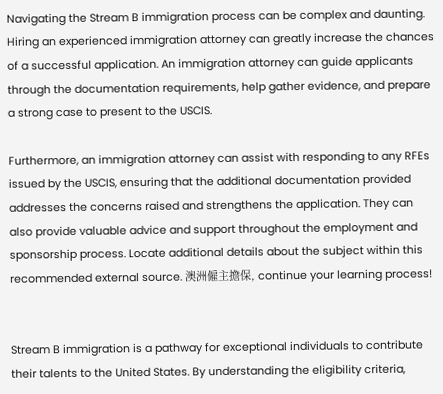Navigating the Stream B immigration process can be complex and daunting. Hiring an experienced immigration attorney can greatly increase the chances of a successful application. An immigration attorney can guide applicants through the documentation requirements, help gather evidence, and prepare a strong case to present to the USCIS.

Furthermore, an immigration attorney can assist with responding to any RFEs issued by the USCIS, ensuring that the additional documentation provided addresses the concerns raised and strengthens the application. They can also provide valuable advice and support throughout the employment and sponsorship process. Locate additional details about the subject within this recommended external source. 澳洲僱主擔保, continue your learning process!


Stream B immigration is a pathway for exceptional individuals to contribute their talents to the United States. By understanding the eligibility criteria,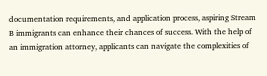documentation requirements, and application process, aspiring Stream B immigrants can enhance their chances of success. With the help of an immigration attorney, applicants can navigate the complexities of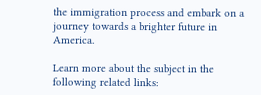the immigration process and embark on a journey towards a brighter future in America.

Learn more about the subject in the following related links: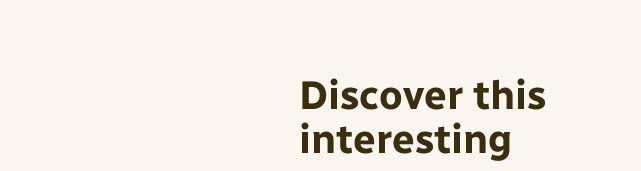Discover this interesting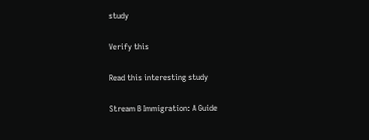study

Verify this

Read this interesting study

Stream B Immigration: A Guide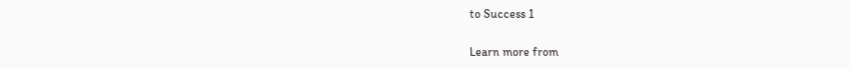to Success 1

Learn more from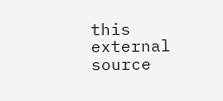this external source